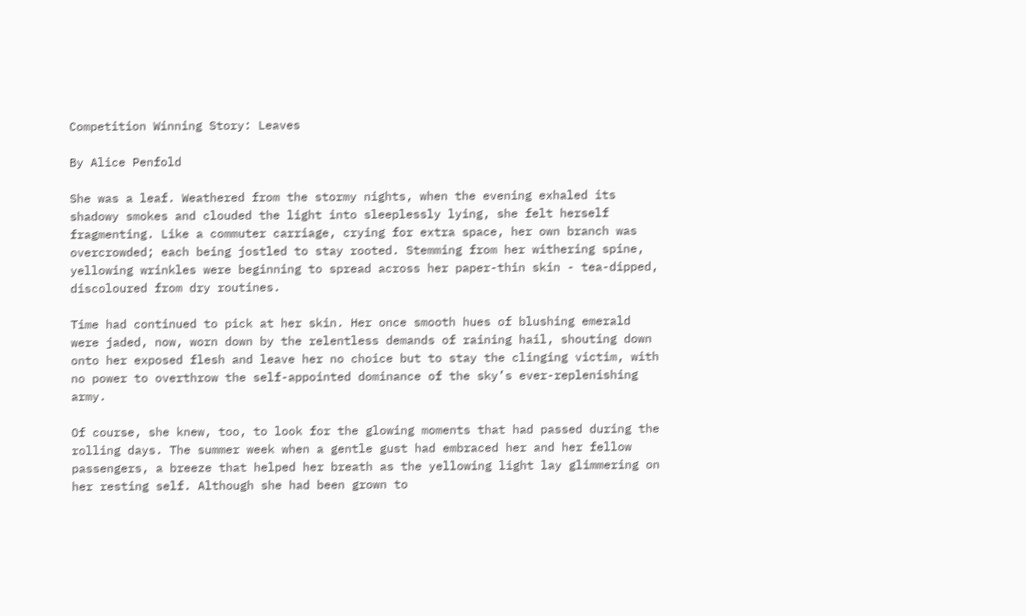Competition Winning Story: Leaves

By Alice Penfold

She was a leaf. Weathered from the stormy nights, when the evening exhaled its shadowy smokes and clouded the light into sleeplessly lying, she felt herself fragmenting. Like a commuter carriage, crying for extra space, her own branch was overcrowded; each being jostled to stay rooted. Stemming from her withering spine, yellowing wrinkles were beginning to spread across her paper-thin skin - tea-dipped, discoloured from dry routines.

Time had continued to pick at her skin. Her once smooth hues of blushing emerald were jaded, now, worn down by the relentless demands of raining hail, shouting down onto her exposed flesh and leave her no choice but to stay the clinging victim, with no power to overthrow the self-appointed dominance of the sky’s ever-replenishing army.

Of course, she knew, too, to look for the glowing moments that had passed during the rolling days. The summer week when a gentle gust had embraced her and her fellow passengers, a breeze that helped her breath as the yellowing light lay glimmering on her resting self. Although she had been grown to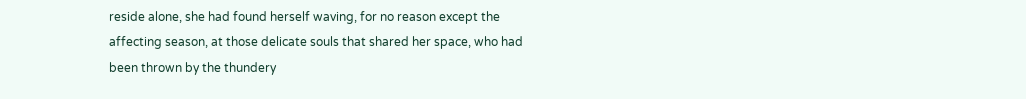reside alone, she had found herself waving, for no reason except the affecting season, at those delicate souls that shared her space, who had been thrown by the thundery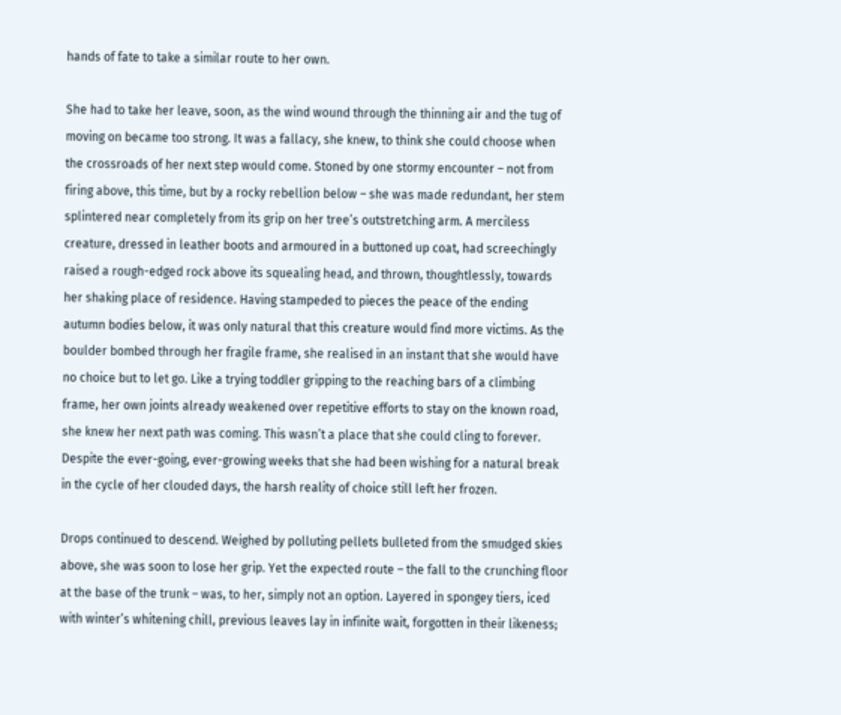hands of fate to take a similar route to her own.

She had to take her leave, soon, as the wind wound through the thinning air and the tug of moving on became too strong. It was a fallacy, she knew, to think she could choose when the crossroads of her next step would come. Stoned by one stormy encounter – not from firing above, this time, but by a rocky rebellion below – she was made redundant, her stem splintered near completely from its grip on her tree’s outstretching arm. A merciless creature, dressed in leather boots and armoured in a buttoned up coat, had screechingly raised a rough-edged rock above its squealing head, and thrown, thoughtlessly, towards her shaking place of residence. Having stampeded to pieces the peace of the ending autumn bodies below, it was only natural that this creature would find more victims. As the boulder bombed through her fragile frame, she realised in an instant that she would have no choice but to let go. Like a trying toddler gripping to the reaching bars of a climbing frame, her own joints already weakened over repetitive efforts to stay on the known road, she knew her next path was coming. This wasn’t a place that she could cling to forever. Despite the ever-going, ever-growing weeks that she had been wishing for a natural break in the cycle of her clouded days, the harsh reality of choice still left her frozen.

Drops continued to descend. Weighed by polluting pellets bulleted from the smudged skies above, she was soon to lose her grip. Yet the expected route – the fall to the crunching floor at the base of the trunk – was, to her, simply not an option. Layered in spongey tiers, iced with winter’s whitening chill, previous leaves lay in infinite wait, forgotten in their likeness;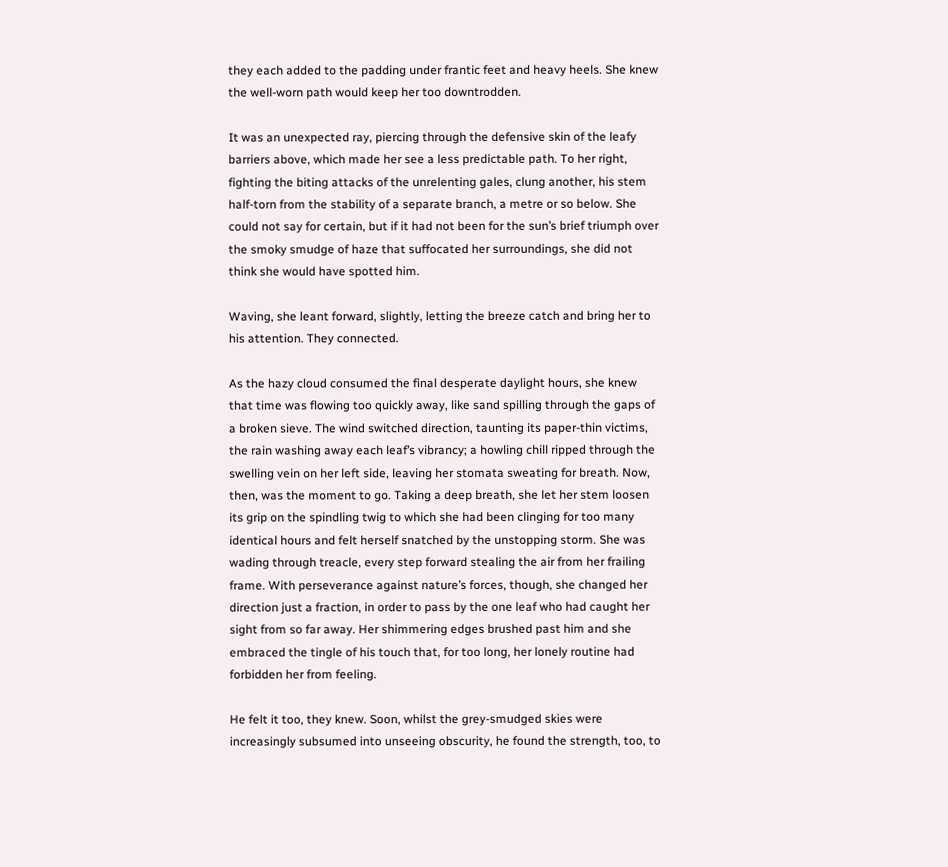they each added to the padding under frantic feet and heavy heels. She knew the well-worn path would keep her too downtrodden.

It was an unexpected ray, piercing through the defensive skin of the leafy barriers above, which made her see a less predictable path. To her right, fighting the biting attacks of the unrelenting gales, clung another, his stem half-torn from the stability of a separate branch, a metre or so below. She could not say for certain, but if it had not been for the sun’s brief triumph over the smoky smudge of haze that suffocated her surroundings, she did not think she would have spotted him.

Waving, she leant forward, slightly, letting the breeze catch and bring her to his attention. They connected.

As the hazy cloud consumed the final desperate daylight hours, she knew that time was flowing too quickly away, like sand spilling through the gaps of a broken sieve. The wind switched direction, taunting its paper-thin victims, the rain washing away each leaf’s vibrancy; a howling chill ripped through the swelling vein on her left side, leaving her stomata sweating for breath. Now, then, was the moment to go. Taking a deep breath, she let her stem loosen its grip on the spindling twig to which she had been clinging for too many identical hours and felt herself snatched by the unstopping storm. She was wading through treacle, every step forward stealing the air from her frailing frame. With perseverance against nature’s forces, though, she changed her direction just a fraction, in order to pass by the one leaf who had caught her sight from so far away. Her shimmering edges brushed past him and she embraced the tingle of his touch that, for too long, her lonely routine had forbidden her from feeling.

He felt it too, they knew. Soon, whilst the grey-smudged skies were increasingly subsumed into unseeing obscurity, he found the strength, too, to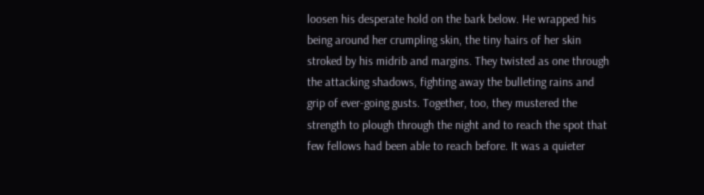loosen his desperate hold on the bark below. He wrapped his being around her crumpling skin, the tiny hairs of her skin stroked by his midrib and margins. They twisted as one through the attacking shadows, fighting away the bulleting rains and grip of ever-going gusts. Together, too, they mustered the strength to plough through the night and to reach the spot that few fellows had been able to reach before. It was a quieter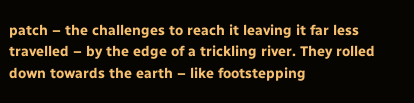patch – the challenges to reach it leaving it far less travelled – by the edge of a trickling river. They rolled down towards the earth – like footstepping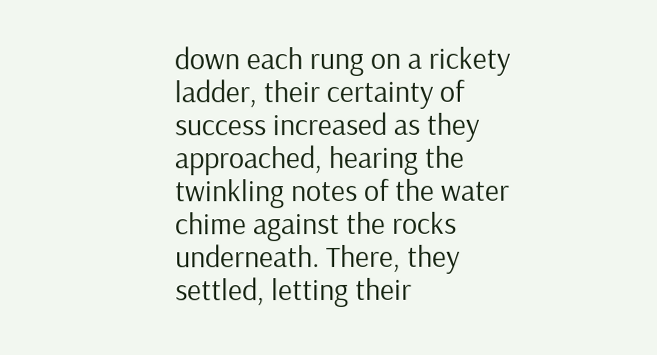down each rung on a rickety ladder, their certainty of success increased as they approached, hearing the twinkling notes of the water chime against the rocks underneath. There, they settled, letting their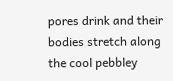pores drink and their bodies stretch along the cool pebbley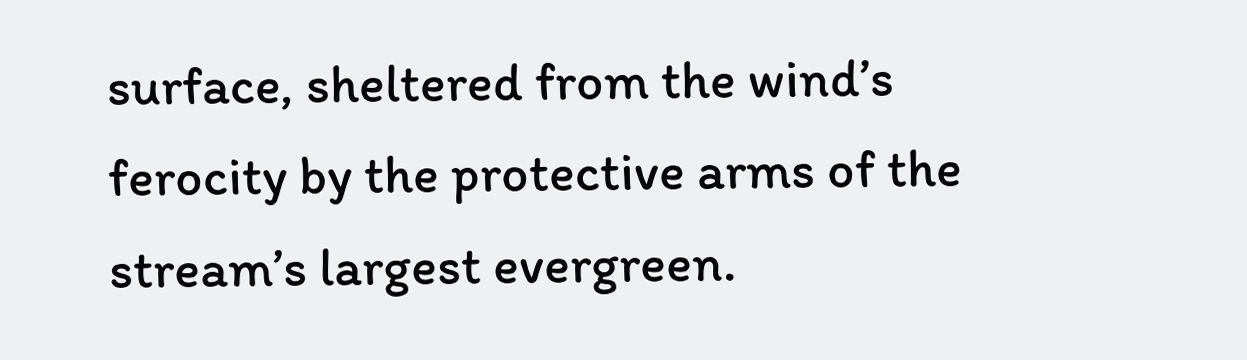surface, sheltered from the wind’s ferocity by the protective arms of the stream’s largest evergreen.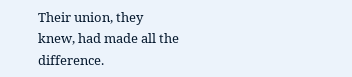Their union, they knew, had made all the difference.